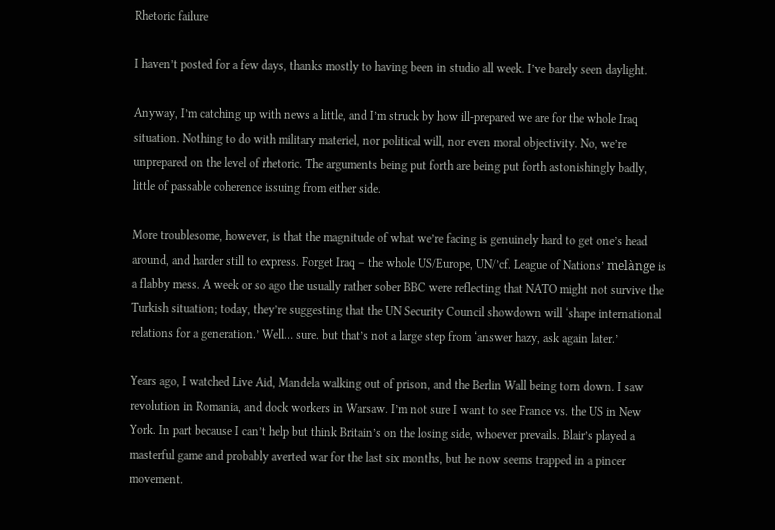Rhetoric failure

I haven’t posted for a few days, thanks mostly to having been in studio all week. I’ve barely seen daylight.

Anyway, I’m catching up with news a little, and I’m struck by how ill-prepared we are for the whole Iraq situation. Nothing to do with military materiel, nor political will, nor even moral objectivity. No, we’re unprepared on the level of rhetoric. The arguments being put forth are being put forth astonishingly badly, little of passable coherence issuing from either side.

More troublesome, however, is that the magnitude of what we’re facing is genuinely hard to get one’s head around, and harder still to express. Forget Iraq – the whole US/Europe, UN/’cf. League of Nations’ melànge is a flabby mess. A week or so ago the usually rather sober BBC were reflecting that NATO might not survive the Turkish situation; today, they’re suggesting that the UN Security Council showdown will ‘shape international relations for a generation.’ Well… sure. but that’s not a large step from ‘answer hazy, ask again later.’

Years ago, I watched Live Aid, Mandela walking out of prison, and the Berlin Wall being torn down. I saw revolution in Romania, and dock workers in Warsaw. I’m not sure I want to see France vs. the US in New York. In part because I can’t help but think Britain’s on the losing side, whoever prevails. Blair’s played a masterful game and probably averted war for the last six months, but he now seems trapped in a pincer movement.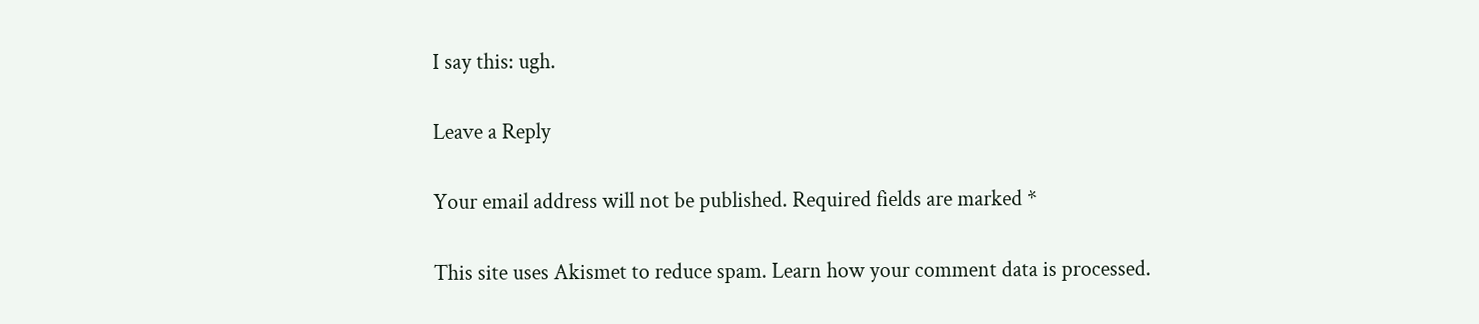I say this: ugh.

Leave a Reply

Your email address will not be published. Required fields are marked *

This site uses Akismet to reduce spam. Learn how your comment data is processed.